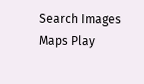Search Images Maps Play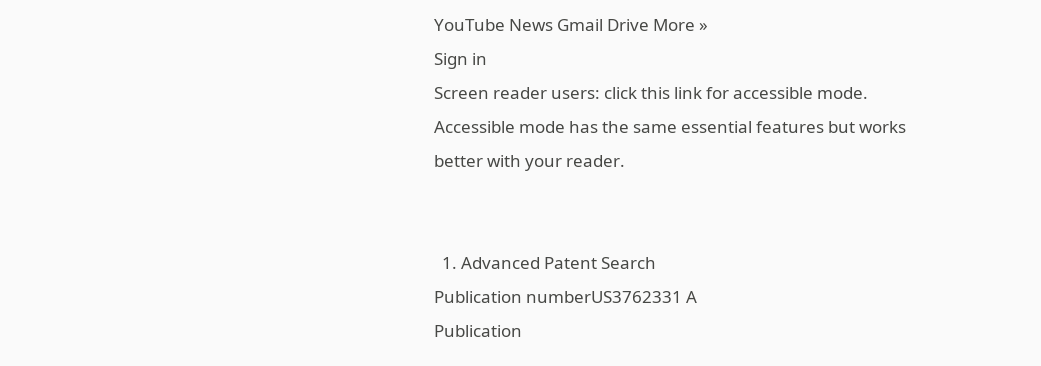YouTube News Gmail Drive More »
Sign in
Screen reader users: click this link for accessible mode. Accessible mode has the same essential features but works better with your reader.


  1. Advanced Patent Search
Publication numberUS3762331 A
Publication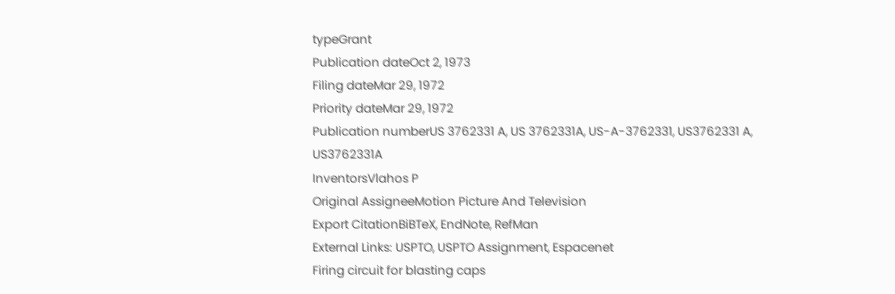typeGrant
Publication dateOct 2, 1973
Filing dateMar 29, 1972
Priority dateMar 29, 1972
Publication numberUS 3762331 A, US 3762331A, US-A-3762331, US3762331 A, US3762331A
InventorsVlahos P
Original AssigneeMotion Picture And Television
Export CitationBiBTeX, EndNote, RefMan
External Links: USPTO, USPTO Assignment, Espacenet
Firing circuit for blasting caps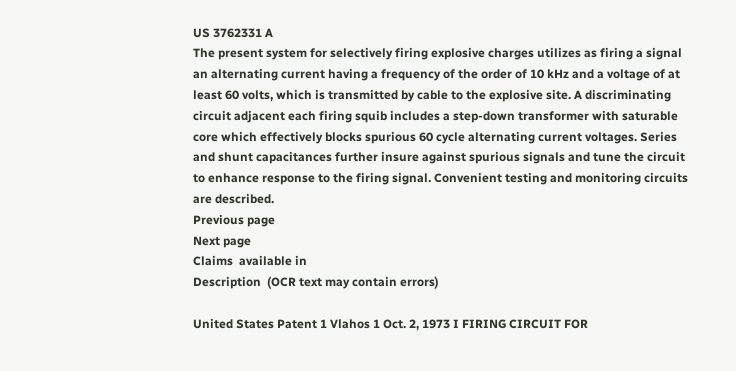US 3762331 A
The present system for selectively firing explosive charges utilizes as firing a signal an alternating current having a frequency of the order of 10 kHz and a voltage of at least 60 volts, which is transmitted by cable to the explosive site. A discriminating circuit adjacent each firing squib includes a step-down transformer with saturable core which effectively blocks spurious 60 cycle alternating current voltages. Series and shunt capacitances further insure against spurious signals and tune the circuit to enhance response to the firing signal. Convenient testing and monitoring circuits are described.
Previous page
Next page
Claims  available in
Description  (OCR text may contain errors)

United States Patent 1 Vlahos 1 Oct. 2, 1973 I FIRING CIRCUIT FOR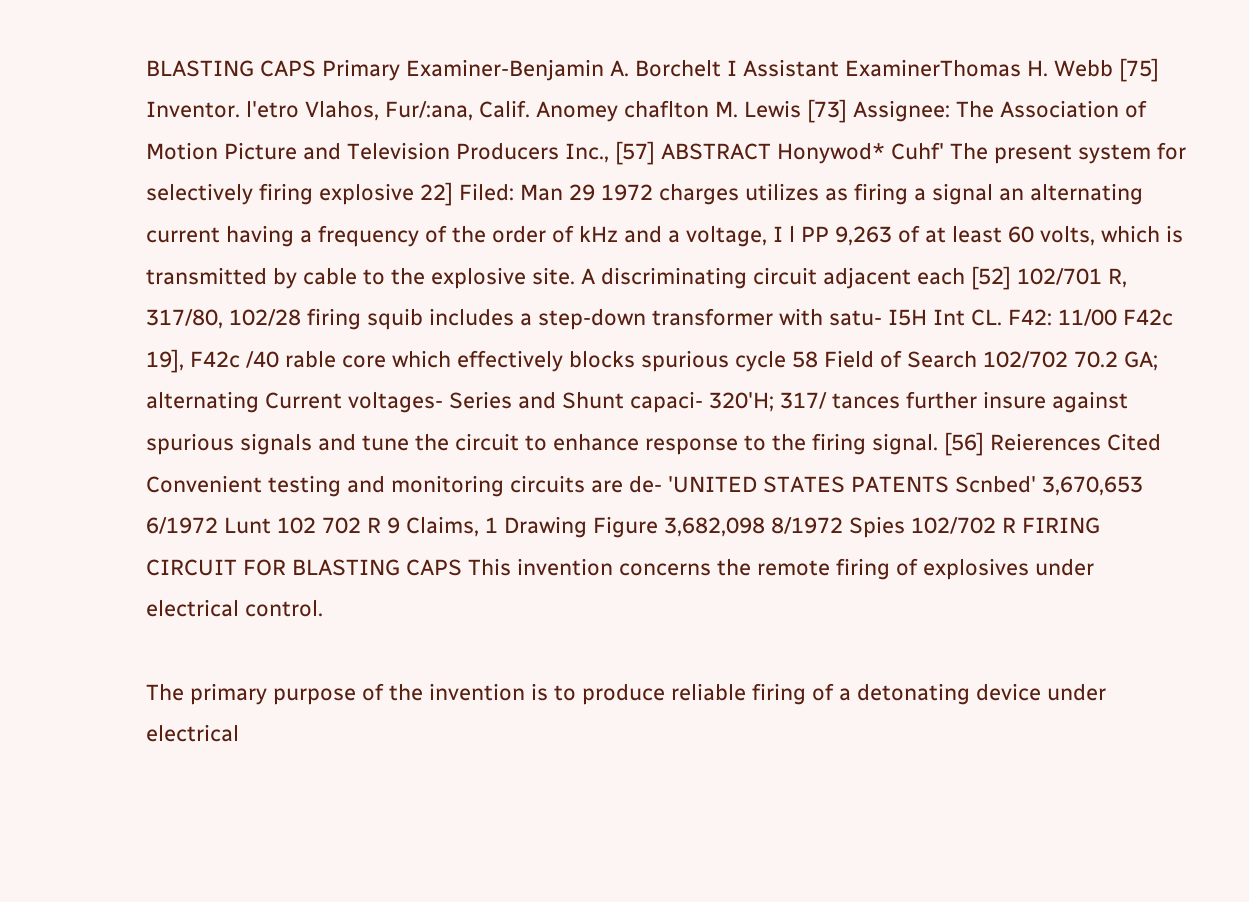BLASTING CAPS Primary Examiner-Benjamin A. Borchelt I Assistant ExaminerThomas H. Webb [75] Inventor. l'etro Vlahos, Fur/:ana, Calif. Anomey chaflton M. Lewis [73] Assignee: The Association of Motion Picture and Television Producers Inc., [57] ABSTRACT Honywod* Cuhf' The present system for selectively firing explosive 22] Filed: Man 29 1972 charges utilizes as firing a signal an alternating current having a frequency of the order of kHz and a voltage, I l PP 9,263 of at least 60 volts, which is transmitted by cable to the explosive site. A discriminating circuit adjacent each [52] 102/701 R, 317/80, 102/28 firing squib includes a step-down transformer with satu- I5H Int CL. F42: 11/00 F42c 19], F42c /40 rable core which effectively blocks spurious cycle 58 Field of Search 102/702 70.2 GA; alternating Current voltages- Series and Shunt capaci- 320'H; 317/ tances further insure against spurious signals and tune the circuit to enhance response to the firing signal. [56] Reierences Cited Convenient testing and monitoring circuits are de- 'UNITED STATES PATENTS Scnbed' 3,670,653 6/1972 Lunt 102 702 R 9 Claims, 1 Drawing Figure 3,682,098 8/1972 Spies 102/702 R FIRING CIRCUIT FOR BLASTING CAPS This invention concerns the remote firing of explosives under electrical control.

The primary purpose of the invention is to produce reliable firing of a detonating device under electrical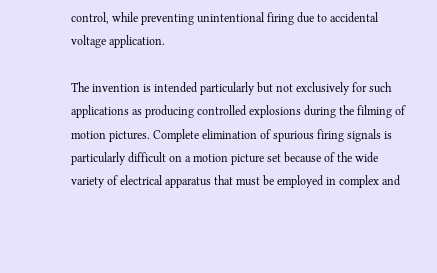control, while preventing unintentional firing due to accidental voltage application.

The invention is intended particularly but not exclusively for such applications as producing controlled explosions during the filming of motion pictures. Complete elimination of spurious firing signals is particularly difficult on a motion picture set because of the wide variety of electrical apparatus that must be employed in complex and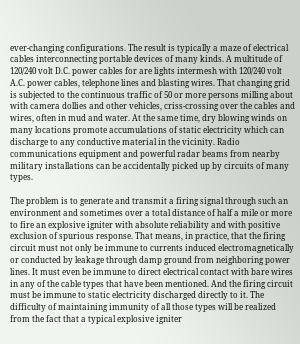ever-changing configurations. The result is typically a maze of electrical cables interconnecting portable devices of many kinds. A multitude of 120/240 volt D.C. power cables for are lights intermesh with 120/240 volt A.C. power cables, telephone lines and blasting wires. That changing grid is subjected to the continuous traffic of 50 or more persons milling about with camera dollies and other vehicles, criss-crossing over the cables and wires, often in mud and water. At the same time, dry blowing winds on many locations promote accumulations of static electricity which can discharge to any conductive material in the vicinity. Radio communications equipment and powerful radar beams from nearby military installations can be accidentally picked up by circuits of many types.

The problem is to generate and transmit a firing signal through such an environment and sometimes over a total distance of half a mile or more to fire an explosive igniter with absolute reliability and with positive exclusion of spurious response. That means, in practice, that the firing circuit must not only be immune to currents induced electromagnetically or conducted by leakage through damp ground from neighboring power lines. It must even be immune to direct electrical contact with bare wires in any of the cable types that have been mentioned. And the firing circuit must be immune to static electricity discharged directly to it. The difficulty of maintaining immunity of all those types will be realized from the fact that a typical explosive igniter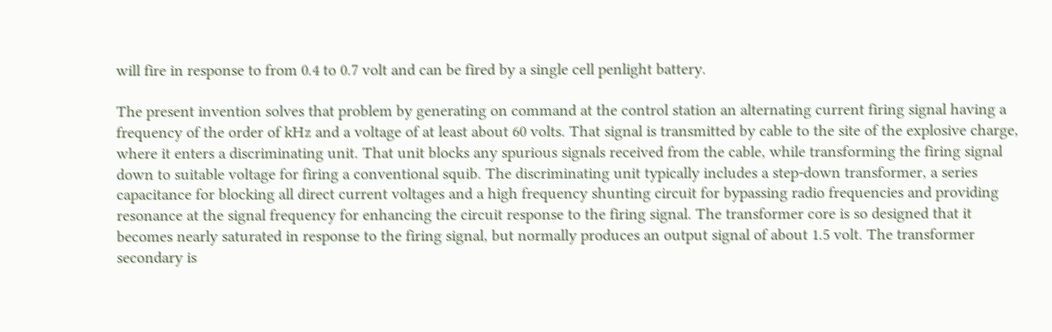will fire in response to from 0.4 to 0.7 volt and can be fired by a single cell penlight battery.

The present invention solves that problem by generating on command at the control station an alternating current firing signal having a frequency of the order of kHz and a voltage of at least about 60 volts. That signal is transmitted by cable to the site of the explosive charge, where it enters a discriminating unit. That unit blocks any spurious signals received from the cable, while transforming the firing signal down to suitable voltage for firing a conventional squib. The discriminating unit typically includes a step-down transformer, a series capacitance for blocking all direct current voltages and a high frequency shunting circuit for bypassing radio frequencies and providing resonance at the signal frequency for enhancing the circuit response to the firing signal. The transformer core is so designed that it becomes nearly saturated in response to the firing signal, but normally produces an output signal of about 1.5 volt. The transformer secondary is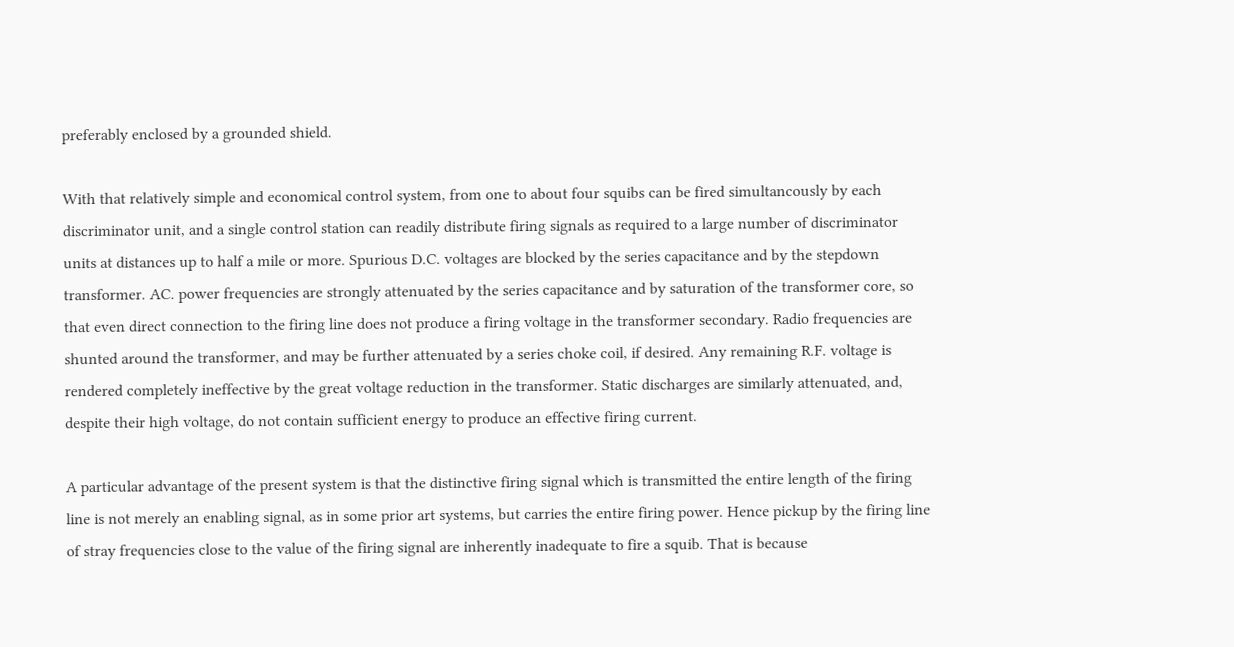preferably enclosed by a grounded shield.

With that relatively simple and economical control system, from one to about four squibs can be fired simultancously by each discriminator unit, and a single control station can readily distribute firing signals as required to a large number of discriminator units at distances up to half a mile or more. Spurious D.C. voltages are blocked by the series capacitance and by the stepdown transformer. AC. power frequencies are strongly attenuated by the series capacitance and by saturation of the transformer core, so that even direct connection to the firing line does not produce a firing voltage in the transformer secondary. Radio frequencies are shunted around the transformer, and may be further attenuated by a series choke coil, if desired. Any remaining R.F. voltage is rendered completely ineffective by the great voltage reduction in the transformer. Static discharges are similarly attenuated, and, despite their high voltage, do not contain sufficient energy to produce an effective firing current.

A particular advantage of the present system is that the distinctive firing signal which is transmitted the entire length of the firing line is not merely an enabling signal, as in some prior art systems, but carries the entire firing power. Hence pickup by the firing line of stray frequencies close to the value of the firing signal are inherently inadequate to fire a squib. That is because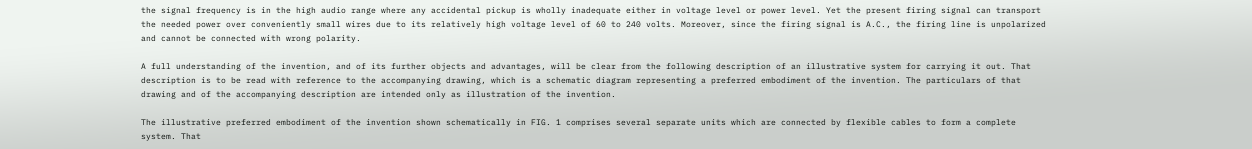the signal frequency is in the high audio range where any accidental pickup is wholly inadequate either in voltage level or power level. Yet the present firing signal can transport the needed power over conveniently small wires due to its relatively high voltage level of 60 to 240 volts. Moreover, since the firing signal is A.C., the firing line is unpolarized and cannot be connected with wrong polarity.

A full understanding of the invention, and of its further objects and advantages, will be clear from the following description of an illustrative system for carrying it out. That description is to be read with reference to the accompanying drawing, which is a schematic diagram representing a preferred embodiment of the invention. The particulars of that drawing and of the accompanying description are intended only as illustration of the invention.

The illustrative preferred embodiment of the invention shown schematically in FIG. 1 comprises several separate units which are connected by flexible cables to form a complete system. That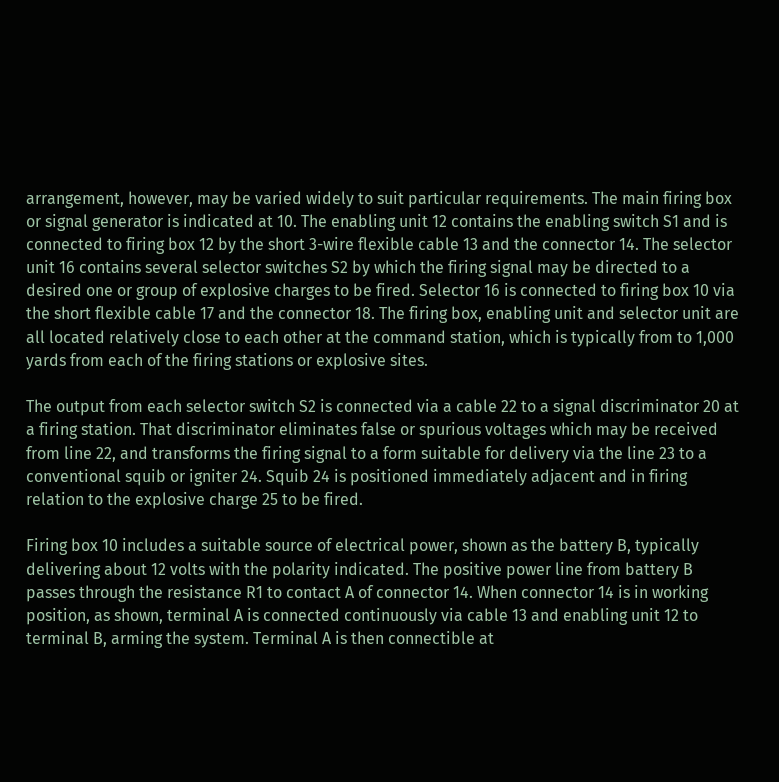arrangement, however, may be varied widely to suit particular requirements. The main firing box or signal generator is indicated at 10. The enabling unit 12 contains the enabling switch S1 and is connected to firing box 12 by the short 3-wire flexible cable 13 and the connector 14. The selector unit 16 contains several selector switches S2 by which the firing signal may be directed to a desired one or group of explosive charges to be fired. Selector 16 is connected to firing box 10 via the short flexible cable 17 and the connector 18. The firing box, enabling unit and selector unit are all located relatively close to each other at the command station, which is typically from to 1,000 yards from each of the firing stations or explosive sites.

The output from each selector switch S2 is connected via a cable 22 to a signal discriminator 20 at a firing station. That discriminator eliminates false or spurious voltages which may be received from line 22, and transforms the firing signal to a form suitable for delivery via the line 23 to a conventional squib or igniter 24. Squib 24 is positioned immediately adjacent and in firing relation to the explosive charge 25 to be fired.

Firing box 10 includes a suitable source of electrical power, shown as the battery B, typically delivering about 12 volts with the polarity indicated. The positive power line from battery B passes through the resistance R1 to contact A of connector 14. When connector 14 is in working position, as shown, terminal A is connected continuously via cable 13 and enabling unit 12 to terminal B, arming the system. Terminal A is then connectible at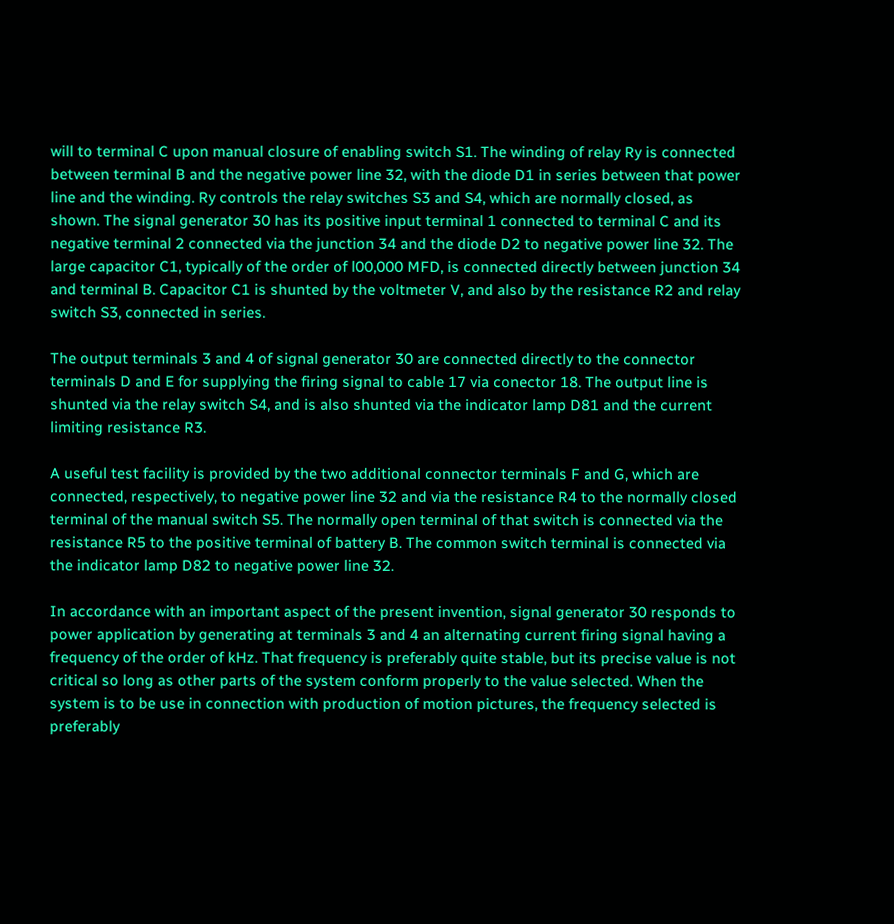will to terminal C upon manual closure of enabling switch S1. The winding of relay Ry is connected between terminal B and the negative power line 32, with the diode D1 in series between that power line and the winding. Ry controls the relay switches S3 and S4, which are normally closed, as shown. The signal generator 30 has its positive input terminal 1 connected to terminal C and its negative terminal 2 connected via the junction 34 and the diode D2 to negative power line 32. The large capacitor C1, typically of the order of l00,000 MFD, is connected directly between junction 34 and terminal B. Capacitor C1 is shunted by the voltmeter V, and also by the resistance R2 and relay switch S3, connected in series.

The output terminals 3 and 4 of signal generator 30 are connected directly to the connector terminals D and E for supplying the firing signal to cable 17 via conector 18. The output line is shunted via the relay switch S4, and is also shunted via the indicator lamp D81 and the current limiting resistance R3.

A useful test facility is provided by the two additional connector terminals F and G, which are connected, respectively, to negative power line 32 and via the resistance R4 to the normally closed terminal of the manual switch S5. The normally open terminal of that switch is connected via the resistance R5 to the positive terminal of battery B. The common switch terminal is connected via the indicator lamp D82 to negative power line 32.

In accordance with an important aspect of the present invention, signal generator 30 responds to power application by generating at terminals 3 and 4 an alternating current firing signal having a frequency of the order of kHz. That frequency is preferably quite stable, but its precise value is not critical so long as other parts of the system conform properly to the value selected. When the system is to be use in connection with production of motion pictures, the frequency selected is preferably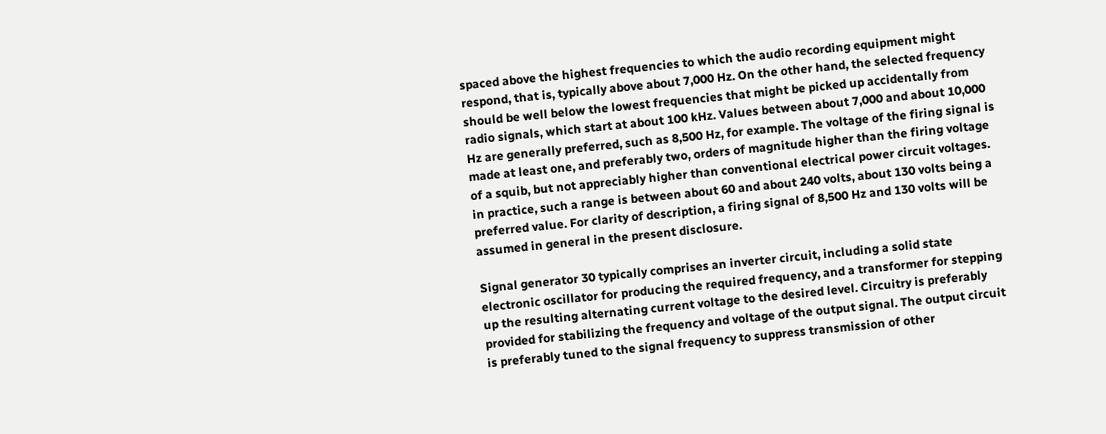spaced above the highest frequencies to which the audio recording equipment might respond, that is, typically above about 7,000 Hz. On the other hand, the selected frequency should be well below the lowest frequencies that might be picked up accidentally from radio signals, which start at about 100 kHz. Values between about 7,000 and about 10,000 Hz are generally preferred, such as 8,500 Hz, for example. The voltage of the firing signal is made at least one, and preferably two, orders of magnitude higher than the firing voltage of a squib, but not appreciably higher than conventional electrical power circuit voltages. in practice, such a range is between about 60 and about 240 volts, about 130 volts being a preferred value. For clarity of description, a firing signal of 8,500 Hz and 130 volts will be assumed in general in the present disclosure.

Signal generator 30 typically comprises an inverter circuit, including a solid state electronic oscillator for producing the required frequency, and a transformer for stepping up the resulting alternating current voltage to the desired level. Circuitry is preferably provided for stabilizing the frequency and voltage of the output signal. The output circuit is preferably tuned to the signal frequency to suppress transmission of other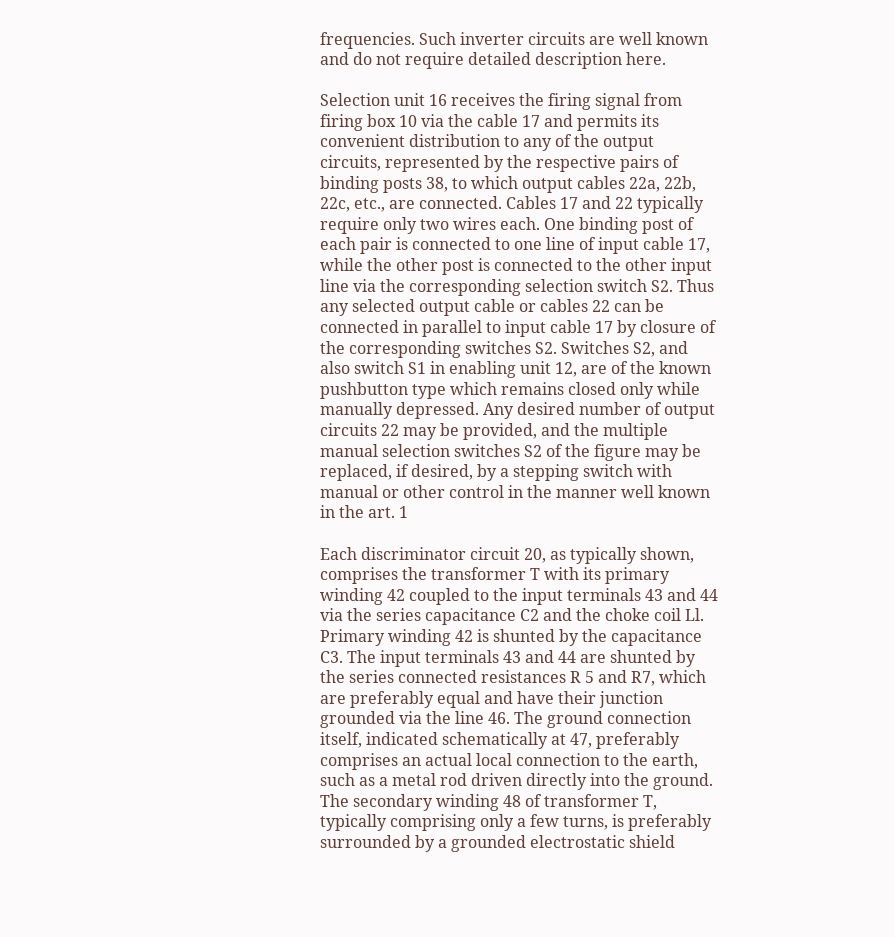frequencies. Such inverter circuits are well known and do not require detailed description here.

Selection unit 16 receives the firing signal from firing box 10 via the cable 17 and permits its convenient distribution to any of the output circuits, represented by the respective pairs of binding posts 38, to which output cables 22a, 22b, 22c, etc., are connected. Cables 17 and 22 typically require only two wires each. One binding post of each pair is connected to one line of input cable 17, while the other post is connected to the other input line via the corresponding selection switch S2. Thus any selected output cable or cables 22 can be connected in parallel to input cable 17 by closure of the corresponding switches S2. Switches S2, and also switch S1 in enabling unit 12, are of the known pushbutton type which remains closed only while manually depressed. Any desired number of output circuits 22 may be provided, and the multiple manual selection switches S2 of the figure may be replaced, if desired, by a stepping switch with manual or other control in the manner well known in the art. 1

Each discriminator circuit 20, as typically shown, comprises the transformer T with its primary winding 42 coupled to the input terminals 43 and 44 via the series capacitance C2 and the choke coil Ll. Primary winding 42 is shunted by the capacitance C3. The input terminals 43 and 44 are shunted by the series connected resistances R 5 and R7, which are preferably equal and have their junction grounded via the line 46. The ground connection itself, indicated schematically at 47, preferably comprises an actual local connection to the earth, such as a metal rod driven directly into the ground. The secondary winding 48 of transformer T, typically comprising only a few turns, is preferably surrounded by a grounded electrostatic shield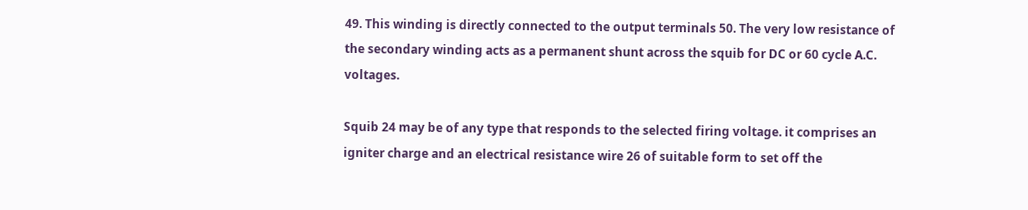49. This winding is directly connected to the output terminals 50. The very low resistance of the secondary winding acts as a permanent shunt across the squib for DC or 60 cycle A.C. voltages.

Squib 24 may be of any type that responds to the selected firing voltage. it comprises an igniter charge and an electrical resistance wire 26 of suitable form to set off the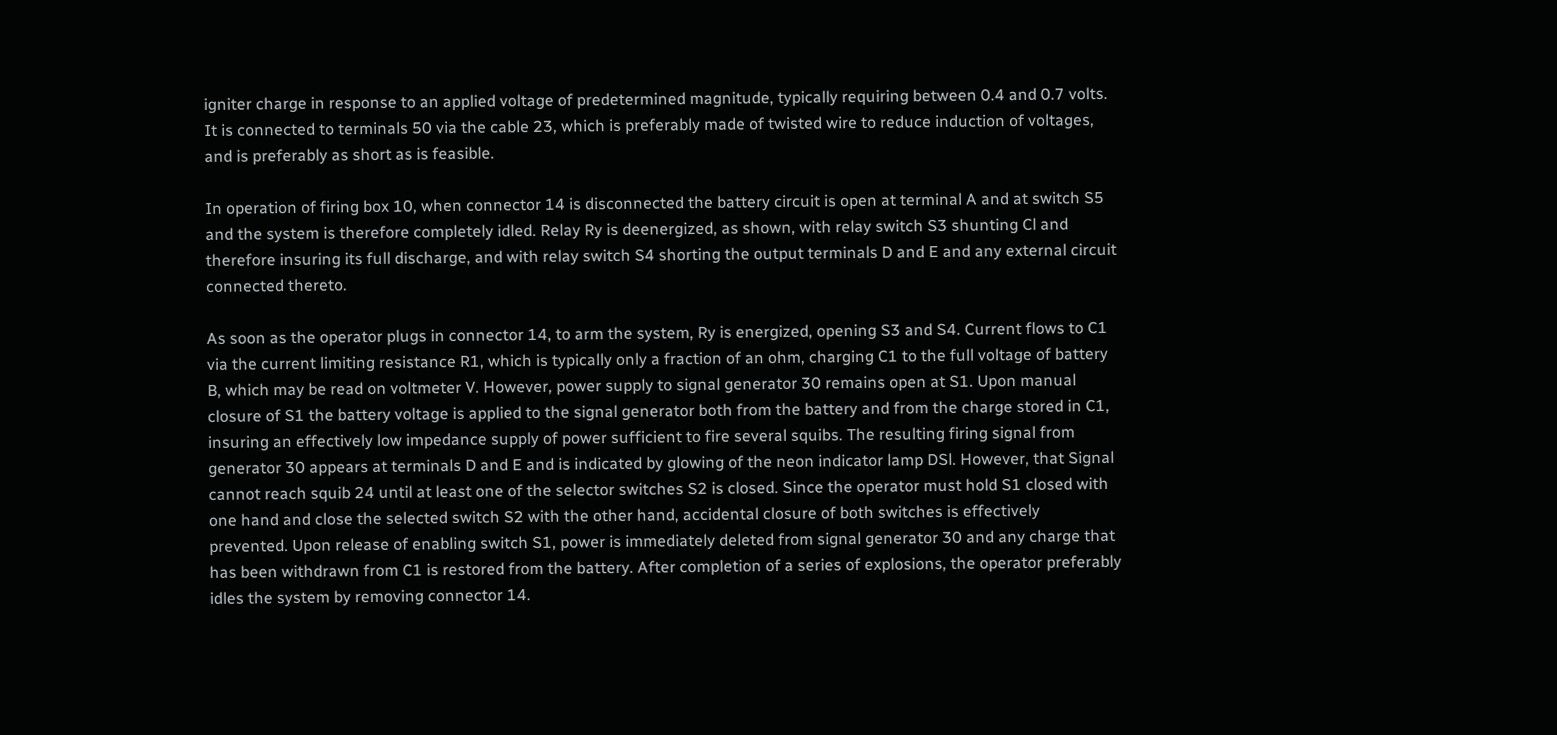igniter charge in response to an applied voltage of predetermined magnitude, typically requiring between 0.4 and 0.7 volts. It is connected to terminals 50 via the cable 23, which is preferably made of twisted wire to reduce induction of voltages, and is preferably as short as is feasible.

In operation of firing box 10, when connector 14 is disconnected the battery circuit is open at terminal A and at switch S5 and the system is therefore completely idled. Relay Ry is deenergized, as shown, with relay switch S3 shunting Cl and therefore insuring its full discharge, and with relay switch S4 shorting the output terminals D and E and any external circuit connected thereto.

As soon as the operator plugs in connector 14, to arm the system, Ry is energized, opening S3 and S4. Current flows to C1 via the current limiting resistance R1, which is typically only a fraction of an ohm, charging C1 to the full voltage of battery B, which may be read on voltmeter V. However, power supply to signal generator 30 remains open at S1. Upon manual closure of S1 the battery voltage is applied to the signal generator both from the battery and from the charge stored in C1, insuring an effectively low impedance supply of power sufficient to fire several squibs. The resulting firing signal from generator 30 appears at terminals D and E and is indicated by glowing of the neon indicator lamp DSl. However, that Signal cannot reach squib 24 until at least one of the selector switches S2 is closed. Since the operator must hold S1 closed with one hand and close the selected switch S2 with the other hand, accidental closure of both switches is effectively prevented. Upon release of enabling switch S1, power is immediately deleted from signal generator 30 and any charge that has been withdrawn from C1 is restored from the battery. After completion of a series of explosions, the operator preferably idles the system by removing connector 14.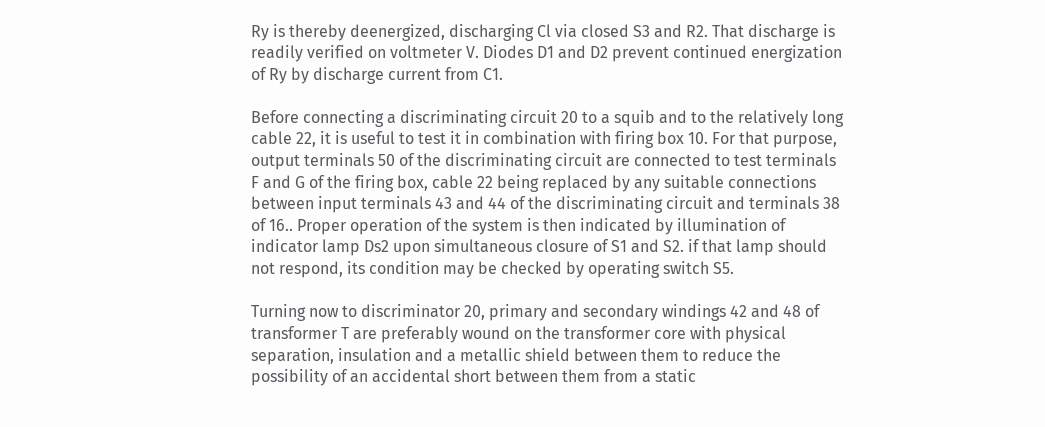Ry is thereby deenergized, discharging Cl via closed S3 and R2. That discharge is readily verified on voltmeter V. Diodes D1 and D2 prevent continued energization of Ry by discharge current from C1.

Before connecting a discriminating circuit 20 to a squib and to the relatively long cable 22, it is useful to test it in combination with firing box 10. For that purpose, output terminals 50 of the discriminating circuit are connected to test terminals F and G of the firing box, cable 22 being replaced by any suitable connections between input terminals 43 and 44 of the discriminating circuit and terminals 38 of 16.. Proper operation of the system is then indicated by illumination of indicator lamp Ds2 upon simultaneous closure of S1 and S2. if that lamp should not respond, its condition may be checked by operating switch S5.

Turning now to discriminator 20, primary and secondary windings 42 and 48 of transformer T are preferably wound on the transformer core with physical separation, insulation and a metallic shield between them to reduce the possibility of an accidental short between them from a static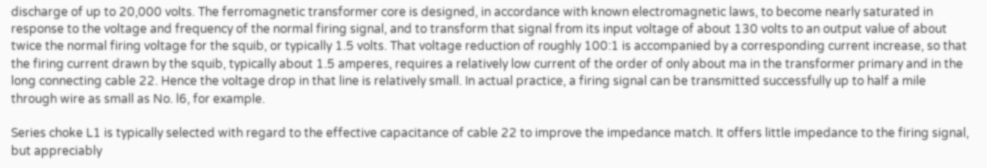discharge of up to 20,000 volts. The ferromagnetic transformer core is designed, in accordance with known electromagnetic laws, to become nearly saturated in response to the voltage and frequency of the normal firing signal, and to transform that signal from its input voltage of about 130 volts to an output value of about twice the normal firing voltage for the squib, or typically 1.5 volts. That voltage reduction of roughly 100:1 is accompanied by a corresponding current increase, so that the firing current drawn by the squib, typically about 1.5 amperes, requires a relatively low current of the order of only about ma in the transformer primary and in the long connecting cable 22. Hence the voltage drop in that line is relatively small. In actual practice, a firing signal can be transmitted successfully up to half a mile through wire as small as No. l6, for example.

Series choke L1 is typically selected with regard to the effective capacitance of cable 22 to improve the impedance match. It offers little impedance to the firing signal, but appreciably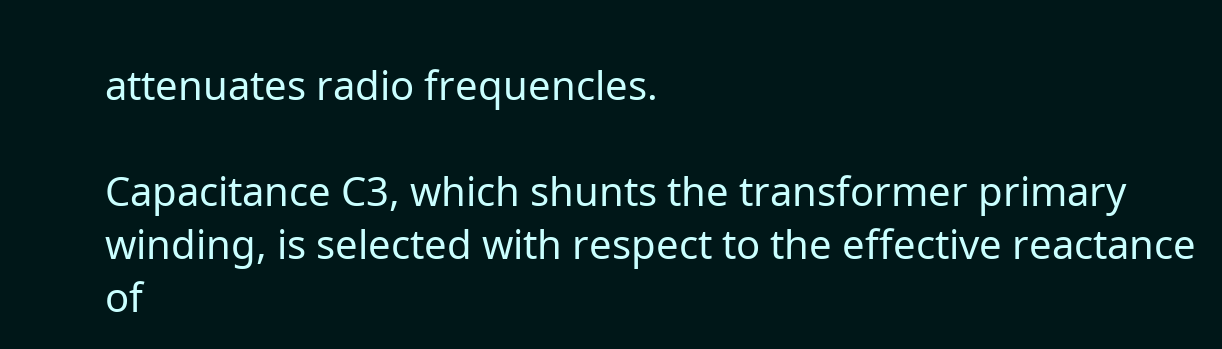attenuates radio frequencles.

Capacitance C3, which shunts the transformer primary winding, is selected with respect to the effective reactance of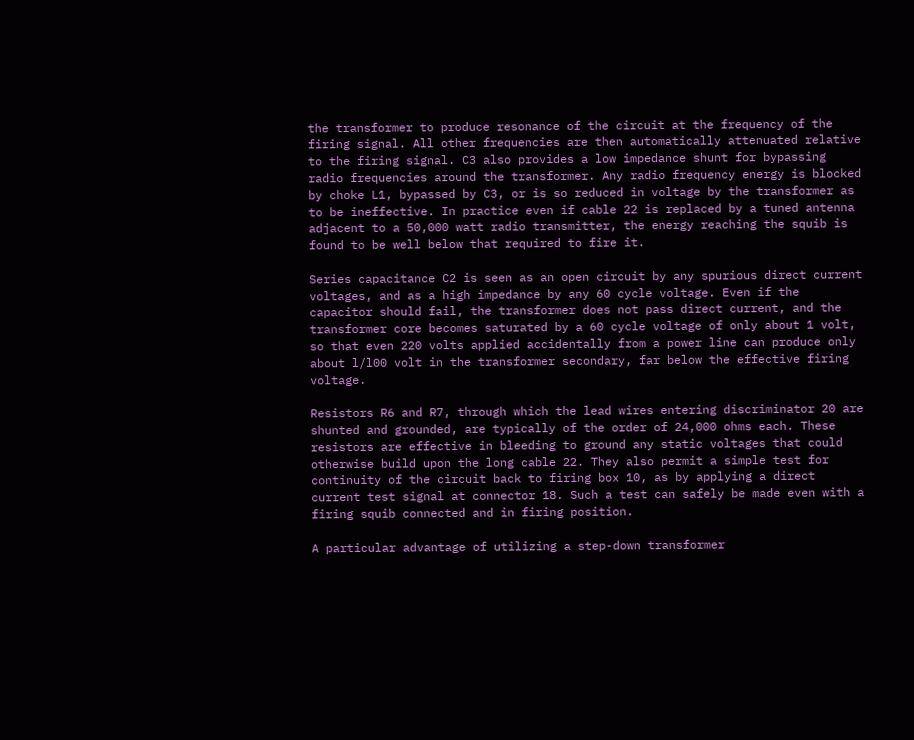the transformer to produce resonance of the circuit at the frequency of the firing signal. All other frequencies are then automatically attenuated relative to the firing signal. C3 also provides a low impedance shunt for bypassing radio frequencies around the transformer. Any radio frequency energy is blocked by choke L1, bypassed by C3, or is so reduced in voltage by the transformer as to be ineffective. In practice even if cable 22 is replaced by a tuned antenna adjacent to a 50,000 watt radio transmitter, the energy reaching the squib is found to be well below that required to fire it.

Series capacitance C2 is seen as an open circuit by any spurious direct current voltages, and as a high impedance by any 60 cycle voltage. Even if the capacitor should fail, the transformer does not pass direct current, and the transformer core becomes saturated by a 60 cycle voltage of only about 1 volt, so that even 220 volts applied accidentally from a power line can produce only about l/l00 volt in the transformer secondary, far below the effective firing voltage.

Resistors R6 and R7, through which the lead wires entering discriminator 20 are shunted and grounded, are typically of the order of 24,000 ohms each. These resistors are effective in bleeding to ground any static voltages that could otherwise build upon the long cable 22. They also permit a simple test for continuity of the circuit back to firing box 10, as by applying a direct current test signal at connector 18. Such a test can safely be made even with a firing squib connected and in firing position.

A particular advantage of utilizing a step-down transformer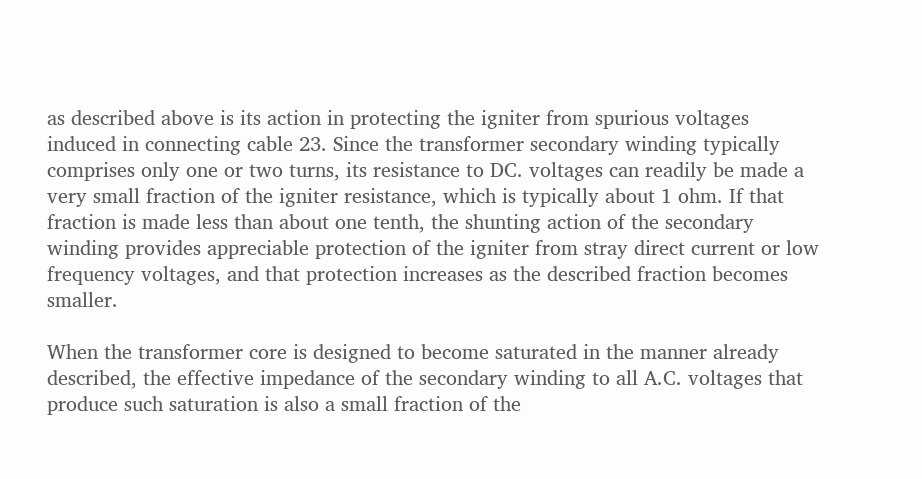as described above is its action in protecting the igniter from spurious voltages induced in connecting cable 23. Since the transformer secondary winding typically comprises only one or two turns, its resistance to DC. voltages can readily be made a very small fraction of the igniter resistance, which is typically about 1 ohm. If that fraction is made less than about one tenth, the shunting action of the secondary winding provides appreciable protection of the igniter from stray direct current or low frequency voltages, and that protection increases as the described fraction becomes smaller.

When the transformer core is designed to become saturated in the manner already described, the effective impedance of the secondary winding to all A.C. voltages that produce such saturation is also a small fraction of the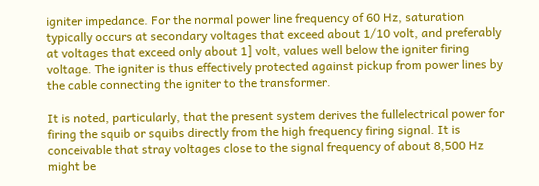igniter impedance. For the normal power line frequency of 60 Hz, saturation typically occurs at secondary voltages that exceed about 1/10 volt, and preferably at voltages that exceed only about 1] volt, values well below the igniter firing voltage. The igniter is thus effectively protected against pickup from power lines by the cable connecting the igniter to the transformer.

It is noted, particularly, that the present system derives the fullelectrical power for firing the squib or squibs directly from the high frequency firing signal. It is conceivable that stray voltages close to the signal frequency of about 8,500 Hz might be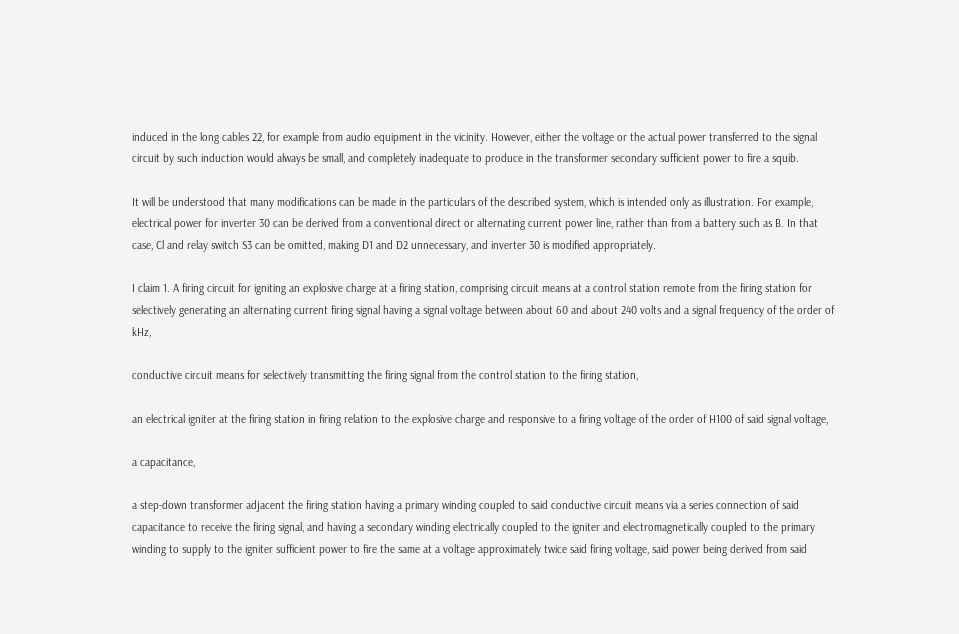induced in the long cables 22, for example from audio equipment in the vicinity. However, either the voltage or the actual power transferred to the signal circuit by such induction would always be small, and completely inadequate to produce in the transformer secondary sufficient power to fire a squib.

It will be understood that many modifications can be made in the particulars of the described system, which is intended only as illustration. For example, electrical power for inverter 30 can be derived from a conventional direct or alternating current power line, rather than from a battery such as B. In that case, Cl and relay switch S3 can be omitted, making D1 and D2 unnecessary, and inverter 30 is modified appropriately.

I claim 1. A firing circuit for igniting an explosive charge at a firing station, comprising circuit means at a control station remote from the firing station for selectively generating an alternating current firing signal having a signal voltage between about 60 and about 240 volts and a signal frequency of the order of kHz,

conductive circuit means for selectively transmitting the firing signal from the control station to the firing station,

an electrical igniter at the firing station in firing relation to the explosive charge and responsive to a firing voltage of the order of H100 of said signal voltage,

a capacitance,

a step-down transformer adjacent the firing station having a primary winding coupled to said conductive circuit means via a series connection of said capacitance to receive the firing signal, and having a secondary winding electrically coupled to the igniter and electromagnetically coupled to the primary winding to supply to the igniter sufficient power to fire the same at a voltage approximately twice said firing voltage, said power being derived from said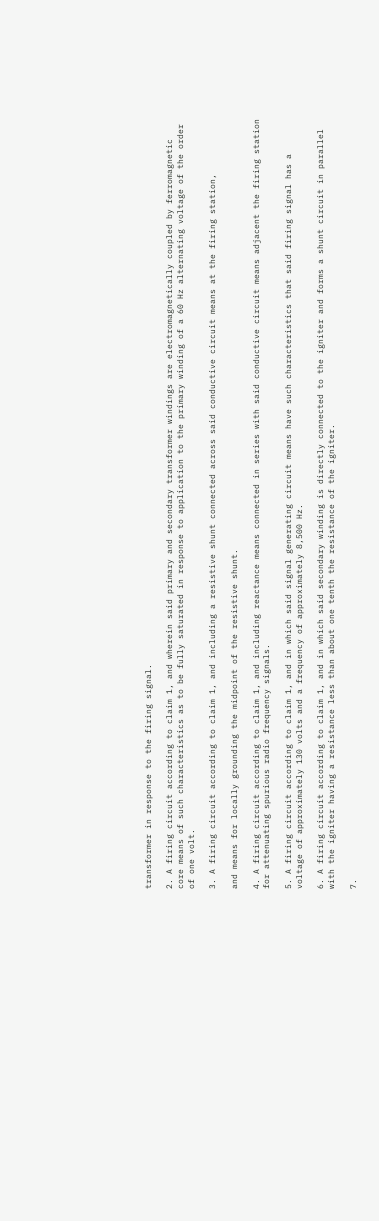transformer in response to the firing signal.

2. A firing circuit according to claim 1, and wherein said primary and secondary transformer windings are electromagnetically coupled by ferromagnetic core means of such characteristics as to be fully saturated in response to application to the primary winding of a 60 Hz alternating voltage of the order of one volt.

3. A firing circuit according to claim 1, and including a resistive shunt connected across said conductive circuit means at the firing station,

and means for locally grounding the midpoint of the resistive shunt.

4. A firing circuit according to claim 1, and including reactance means connected in series with said conductive circuit means adjacent the firing station for attenuating spurious radio frequency signals.

5. A firing circuit according to claim 1, and in which said signal generating circuit means have such characteristics that said firing signal has a voltage of approximately 130 volts and a frequency of approximately 8,500 Hz.

6. A firing circuit according to claim 1, and in which said secondary winding is directly connected to the igniter and forms a shunt circuit in parallel with the igniter having a resistance less than about one tenth the resistance of the igniter.

7.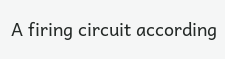A firing circuit according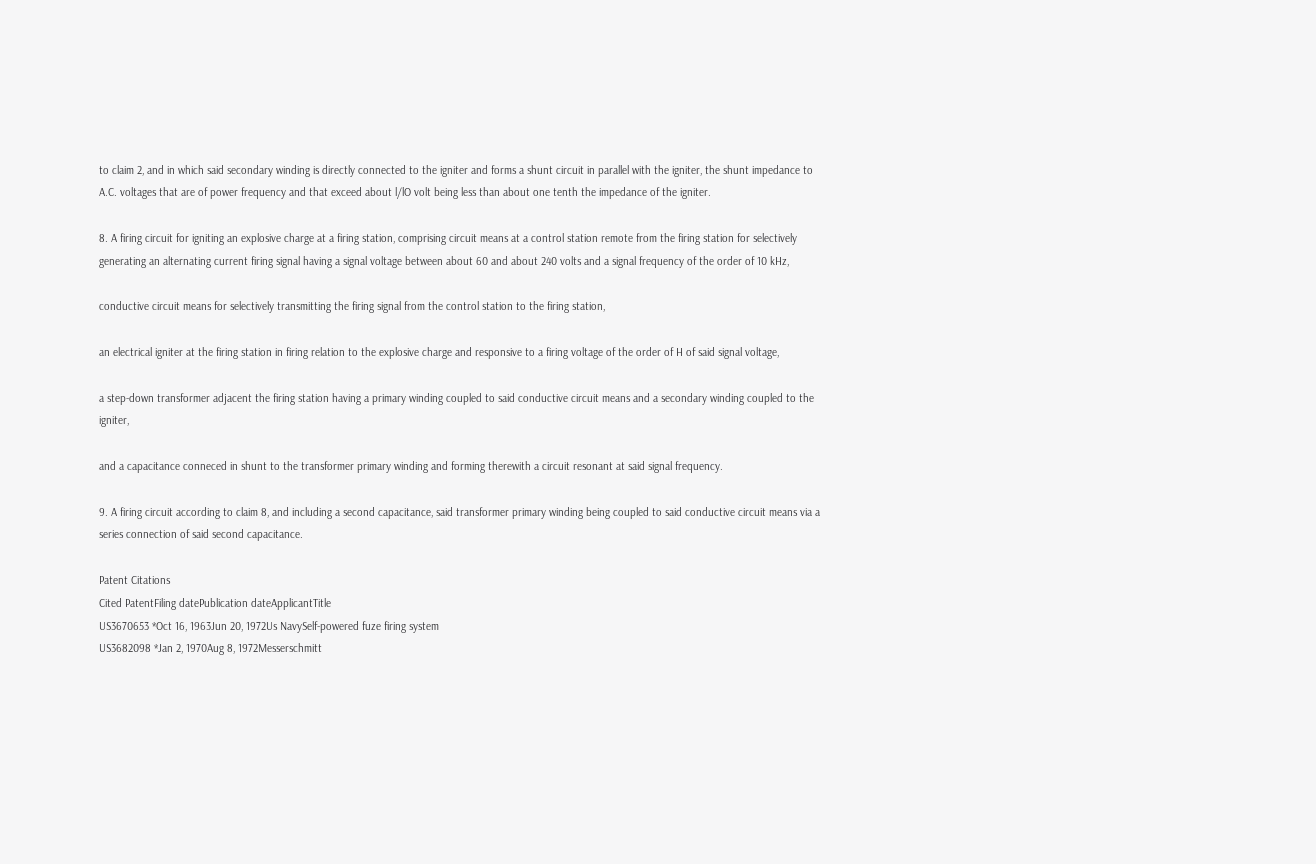to claim 2, and in which said secondary winding is directly connected to the igniter and forms a shunt circuit in parallel with the igniter, the shunt impedance to A.C. voltages that are of power frequency and that exceed about l/lO volt being less than about one tenth the impedance of the igniter.

8. A firing circuit for igniting an explosive charge at a firing station, comprising circuit means at a control station remote from the firing station for selectively generating an alternating current firing signal having a signal voltage between about 60 and about 240 volts and a signal frequency of the order of 10 kHz,

conductive circuit means for selectively transmitting the firing signal from the control station to the firing station,

an electrical igniter at the firing station in firing relation to the explosive charge and responsive to a firing voltage of the order of H of said signal voltage,

a step-down transformer adjacent the firing station having a primary winding coupled to said conductive circuit means and a secondary winding coupled to the igniter,

and a capacitance conneced in shunt to the transformer primary winding and forming therewith a circuit resonant at said signal frequency.

9. A firing circuit according to claim 8, and including a second capacitance, said transformer primary winding being coupled to said conductive circuit means via a series connection of said second capacitance.

Patent Citations
Cited PatentFiling datePublication dateApplicantTitle
US3670653 *Oct 16, 1963Jun 20, 1972Us NavySelf-powered fuze firing system
US3682098 *Jan 2, 1970Aug 8, 1972Messerschmitt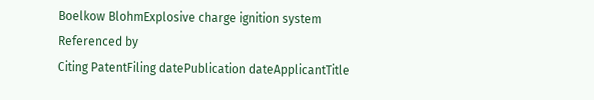Boelkow BlohmExplosive charge ignition system
Referenced by
Citing PatentFiling datePublication dateApplicantTitle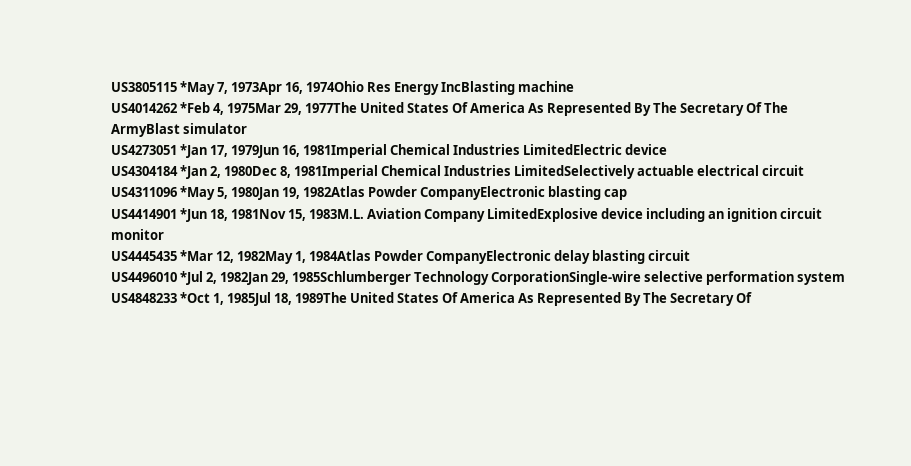US3805115 *May 7, 1973Apr 16, 1974Ohio Res Energy IncBlasting machine
US4014262 *Feb 4, 1975Mar 29, 1977The United States Of America As Represented By The Secretary Of The ArmyBlast simulator
US4273051 *Jan 17, 1979Jun 16, 1981Imperial Chemical Industries LimitedElectric device
US4304184 *Jan 2, 1980Dec 8, 1981Imperial Chemical Industries LimitedSelectively actuable electrical circuit
US4311096 *May 5, 1980Jan 19, 1982Atlas Powder CompanyElectronic blasting cap
US4414901 *Jun 18, 1981Nov 15, 1983M.L. Aviation Company LimitedExplosive device including an ignition circuit monitor
US4445435 *Mar 12, 1982May 1, 1984Atlas Powder CompanyElectronic delay blasting circuit
US4496010 *Jul 2, 1982Jan 29, 1985Schlumberger Technology CorporationSingle-wire selective performation system
US4848233 *Oct 1, 1985Jul 18, 1989The United States Of America As Represented By The Secretary Of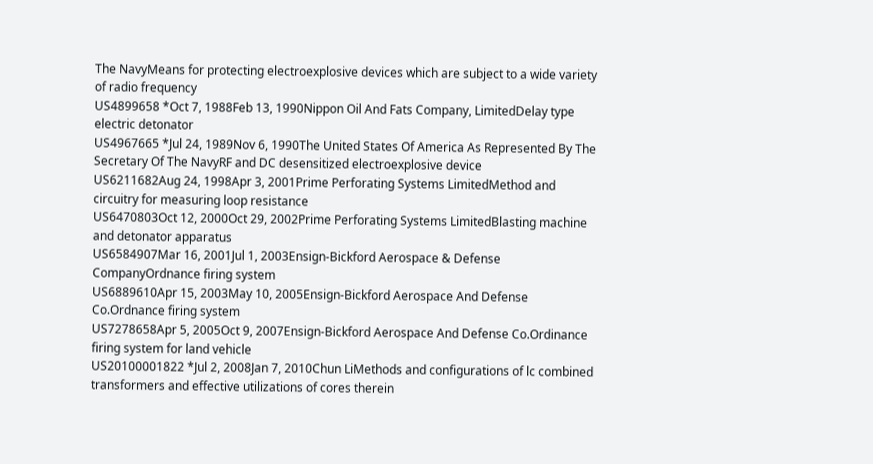The NavyMeans for protecting electroexplosive devices which are subject to a wide variety of radio frequency
US4899658 *Oct 7, 1988Feb 13, 1990Nippon Oil And Fats Company, LimitedDelay type electric detonator
US4967665 *Jul 24, 1989Nov 6, 1990The United States Of America As Represented By The Secretary Of The NavyRF and DC desensitized electroexplosive device
US6211682Aug 24, 1998Apr 3, 2001Prime Perforating Systems LimitedMethod and circuitry for measuring loop resistance
US6470803Oct 12, 2000Oct 29, 2002Prime Perforating Systems LimitedBlasting machine and detonator apparatus
US6584907Mar 16, 2001Jul 1, 2003Ensign-Bickford Aerospace & Defense CompanyOrdnance firing system
US6889610Apr 15, 2003May 10, 2005Ensign-Bickford Aerospace And Defense Co.Ordnance firing system
US7278658Apr 5, 2005Oct 9, 2007Ensign-Bickford Aerospace And Defense Co.Ordinance firing system for land vehicle
US20100001822 *Jul 2, 2008Jan 7, 2010Chun LiMethods and configurations of lc combined transformers and effective utilizations of cores therein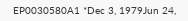EP0030580A1 *Dec 3, 1979Jun 24,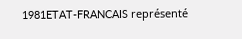1981ETAT-FRANCAIS représenté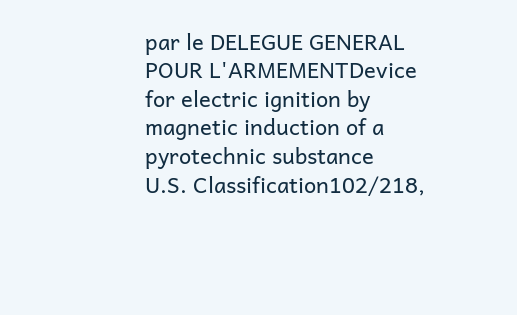par le DELEGUE GENERAL POUR L'ARMEMENTDevice for electric ignition by magnetic induction of a pyrotechnic substance
U.S. Classification102/218,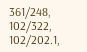361/248, 102/322, 102/202.1,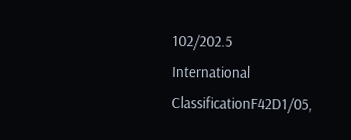102/202.5
International ClassificationF42D1/05,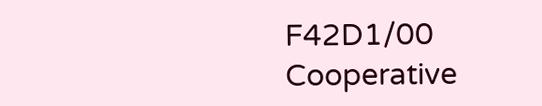F42D1/00
Cooperative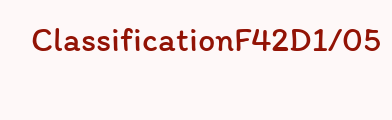ClassificationF42D1/05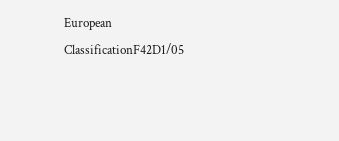European ClassificationF42D1/05